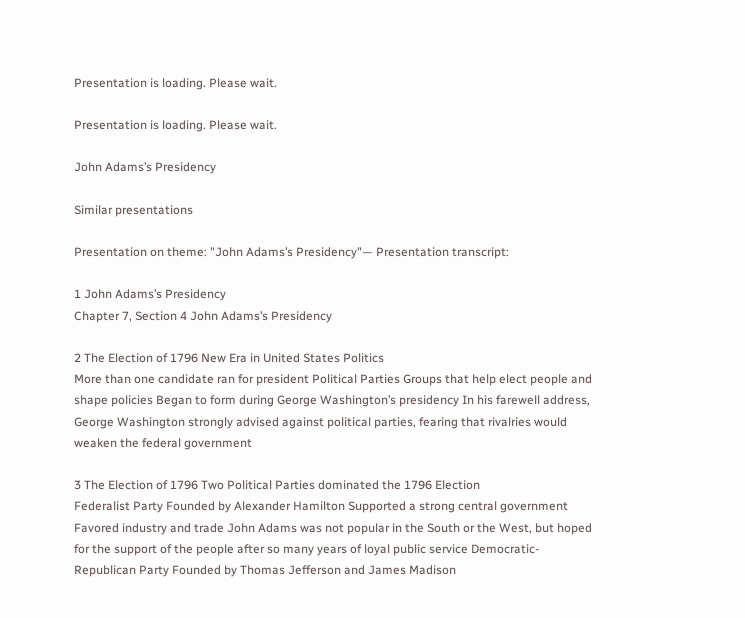Presentation is loading. Please wait.

Presentation is loading. Please wait.

John Adams’s Presidency

Similar presentations

Presentation on theme: "John Adams’s Presidency"— Presentation transcript:

1 John Adams’s Presidency
Chapter 7, Section 4 John Adams’s Presidency

2 The Election of 1796 New Era in United States Politics
More than one candidate ran for president Political Parties Groups that help elect people and shape policies Began to form during George Washington’s presidency In his farewell address, George Washington strongly advised against political parties, fearing that rivalries would weaken the federal government

3 The Election of 1796 Two Political Parties dominated the 1796 Election
Federalist Party Founded by Alexander Hamilton Supported a strong central government Favored industry and trade John Adams was not popular in the South or the West, but hoped for the support of the people after so many years of loyal public service Democratic-Republican Party Founded by Thomas Jefferson and James Madison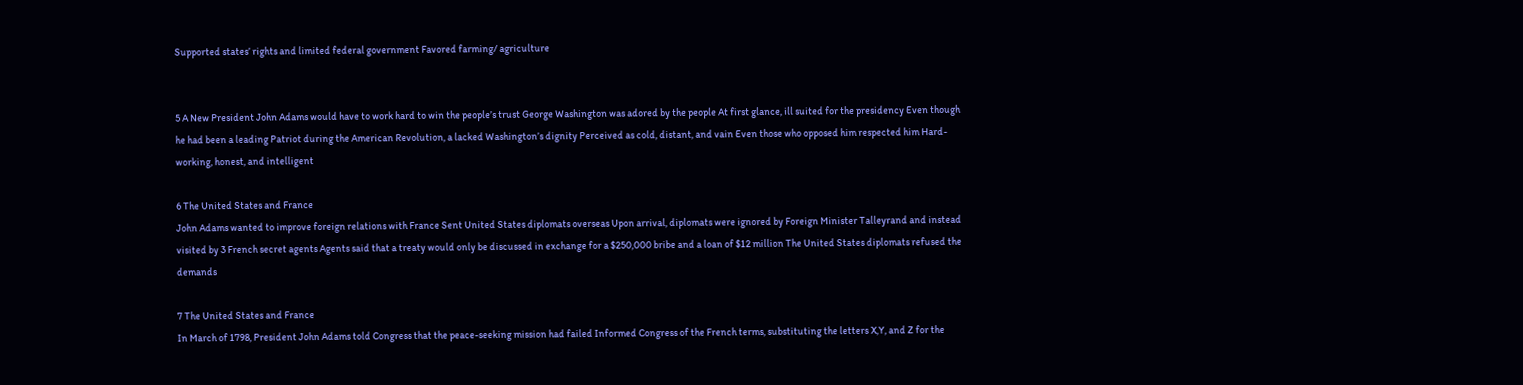Supported states’ rights and limited federal government Favored farming/ agriculture


5 A New President John Adams would have to work hard to win the people’s trust George Washington was adored by the people At first glance, ill suited for the presidency Even though he had been a leading Patriot during the American Revolution, a lacked Washington’s dignity Perceived as cold, distant, and vain Even those who opposed him respected him Hard-working, honest, and intelligent

6 The United States and France
John Adams wanted to improve foreign relations with France Sent United States diplomats overseas Upon arrival, diplomats were ignored by Foreign Minister Talleyrand and instead visited by 3 French secret agents Agents said that a treaty would only be discussed in exchange for a $250,000 bribe and a loan of $12 million The United States diplomats refused the demands

7 The United States and France
In March of 1798, President John Adams told Congress that the peace-seeking mission had failed Informed Congress of the French terms, substituting the letters X,Y, and Z for the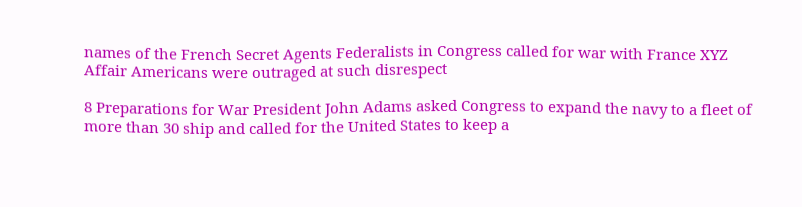names of the French Secret Agents Federalists in Congress called for war with France XYZ Affair Americans were outraged at such disrespect

8 Preparations for War President John Adams asked Congress to expand the navy to a fleet of more than 30 ship and called for the United States to keep a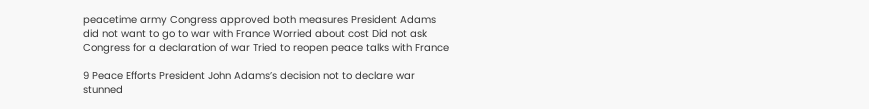peacetime army Congress approved both measures President Adams did not want to go to war with France Worried about cost Did not ask Congress for a declaration of war Tried to reopen peace talks with France

9 Peace Efforts President John Adams’s decision not to declare war stunned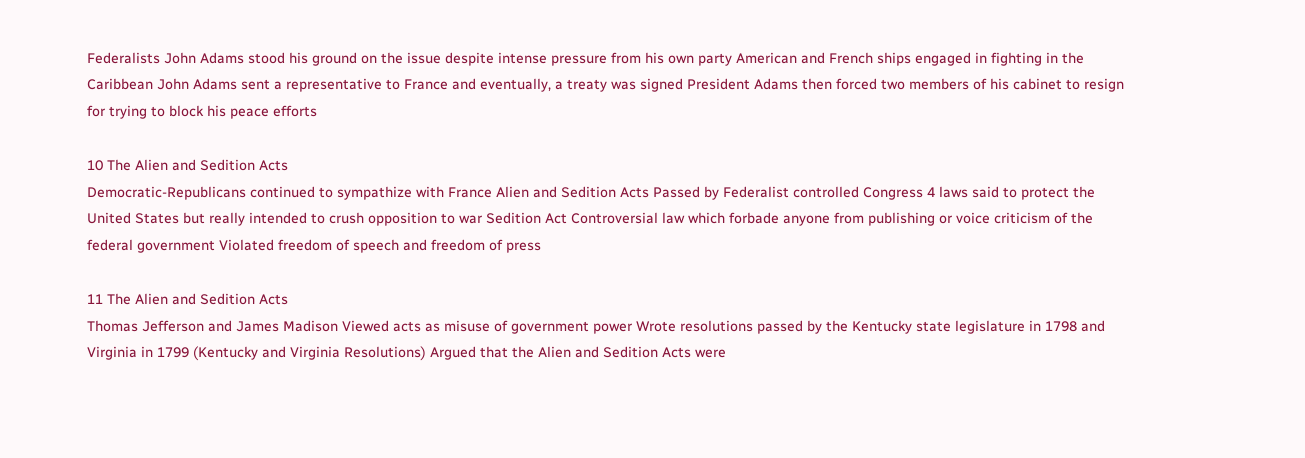Federalists John Adams stood his ground on the issue despite intense pressure from his own party American and French ships engaged in fighting in the Caribbean John Adams sent a representative to France and eventually, a treaty was signed President Adams then forced two members of his cabinet to resign for trying to block his peace efforts

10 The Alien and Sedition Acts
Democratic-Republicans continued to sympathize with France Alien and Sedition Acts Passed by Federalist controlled Congress 4 laws said to protect the United States but really intended to crush opposition to war Sedition Act Controversial law which forbade anyone from publishing or voice criticism of the federal government Violated freedom of speech and freedom of press

11 The Alien and Sedition Acts
Thomas Jefferson and James Madison Viewed acts as misuse of government power Wrote resolutions passed by the Kentucky state legislature in 1798 and Virginia in 1799 (Kentucky and Virginia Resolutions) Argued that the Alien and Sedition Acts were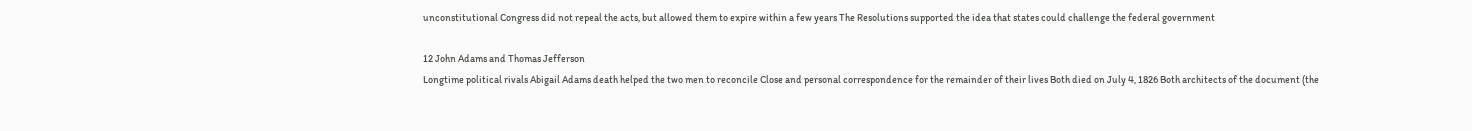unconstitutional Congress did not repeal the acts, but allowed them to expire within a few years The Resolutions supported the idea that states could challenge the federal government

12 John Adams and Thomas Jefferson
Longtime political rivals Abigail Adams death helped the two men to reconcile Close and personal correspondence for the remainder of their lives Both died on July 4, 1826 Both architects of the document (the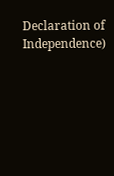Declaration of Independence)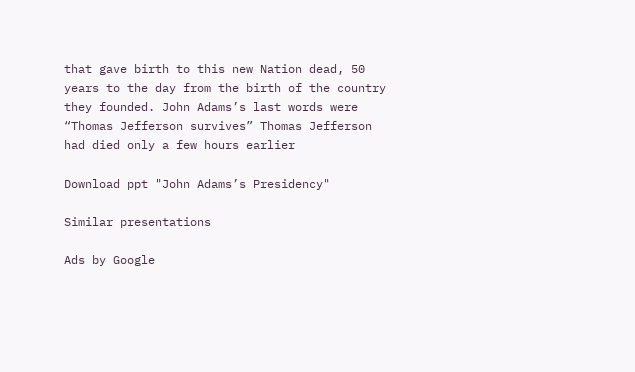that gave birth to this new Nation dead, 50 years to the day from the birth of the country they founded. John Adams’s last words were “Thomas Jefferson survives” Thomas Jefferson had died only a few hours earlier

Download ppt "John Adams’s Presidency"

Similar presentations

Ads by Google